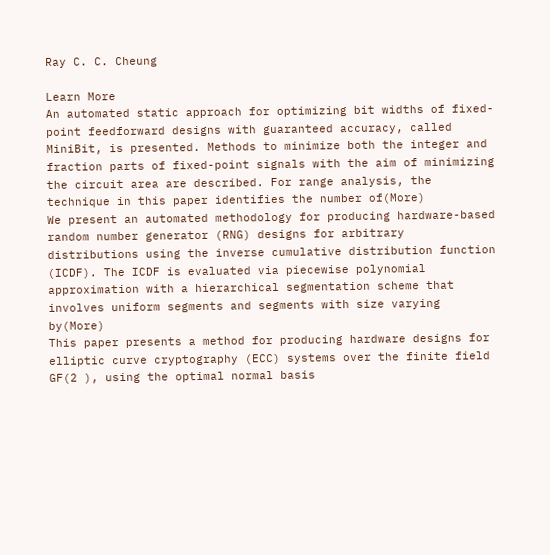Ray C. C. Cheung

Learn More
An automated static approach for optimizing bit widths of fixed-point feedforward designs with guaranteed accuracy, called MiniBit, is presented. Methods to minimize both the integer and fraction parts of fixed-point signals with the aim of minimizing the circuit area are described. For range analysis, the technique in this paper identifies the number of(More)
We present an automated methodology for producing hardware-based random number generator (RNG) designs for arbitrary distributions using the inverse cumulative distribution function (ICDF). The ICDF is evaluated via piecewise polynomial approximation with a hierarchical segmentation scheme that involves uniform segments and segments with size varying by(More)
This paper presents a method for producing hardware designs for elliptic curve cryptography (ECC) systems over the finite field GF(2 ), using the optimal normal basis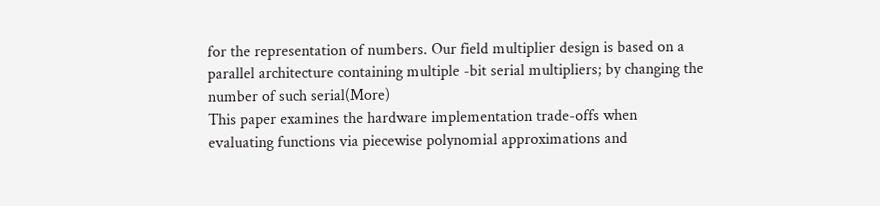for the representation of numbers. Our field multiplier design is based on a parallel architecture containing multiple -bit serial multipliers; by changing the number of such serial(More)
This paper examines the hardware implementation trade-offs when evaluating functions via piecewise polynomial approximations and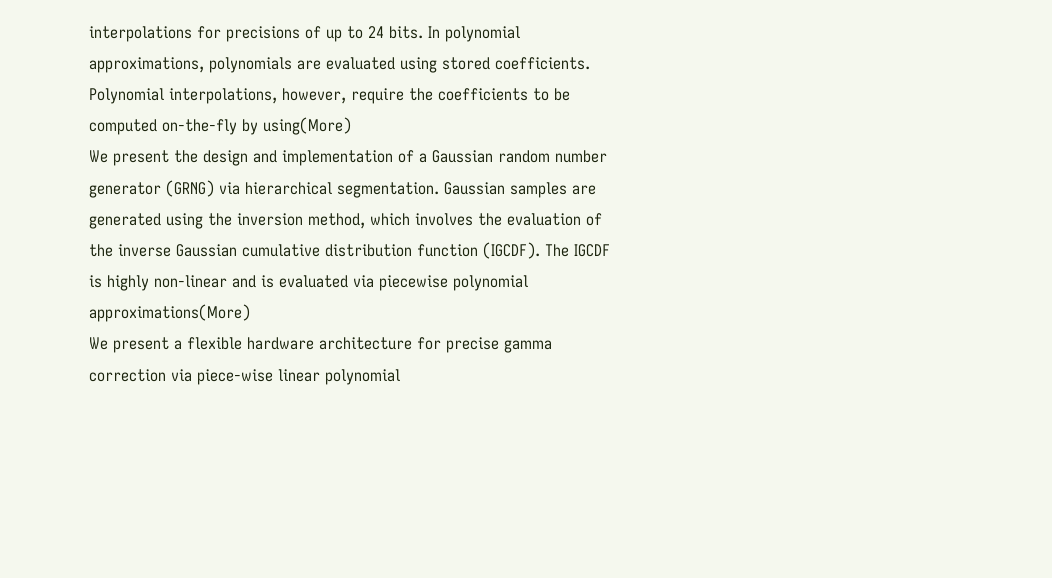interpolations for precisions of up to 24 bits. In polynomial approximations, polynomials are evaluated using stored coefficients. Polynomial interpolations, however, require the coefficients to be computed on-the-fly by using(More)
We present the design and implementation of a Gaussian random number generator (GRNG) via hierarchical segmentation. Gaussian samples are generated using the inversion method, which involves the evaluation of the inverse Gaussian cumulative distribution function (IGCDF). The IGCDF is highly non-linear and is evaluated via piecewise polynomial approximations(More)
We present a flexible hardware architecture for precise gamma correction via piece-wise linear polynomial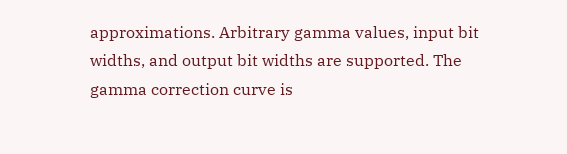approximations. Arbitrary gamma values, input bit widths, and output bit widths are supported. The gamma correction curve is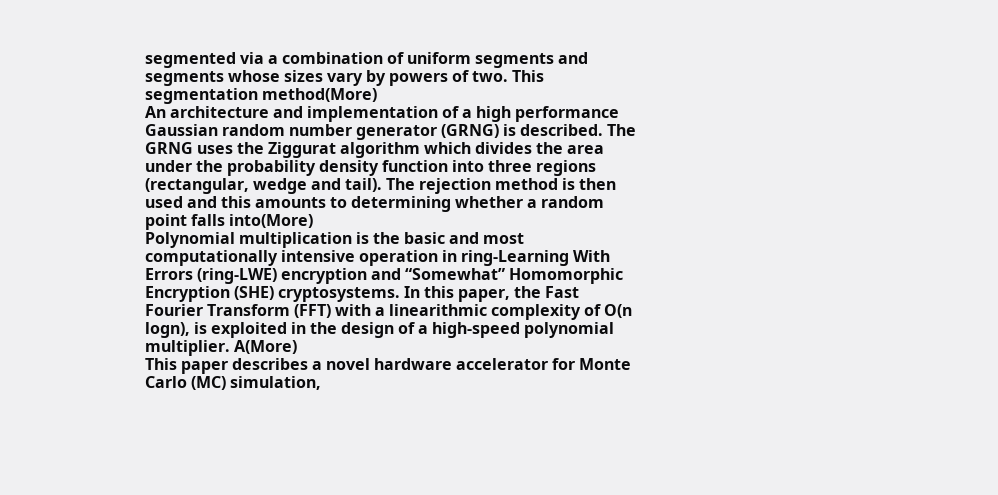segmented via a combination of uniform segments and segments whose sizes vary by powers of two. This segmentation method(More)
An architecture and implementation of a high performance Gaussian random number generator (GRNG) is described. The GRNG uses the Ziggurat algorithm which divides the area under the probability density function into three regions (rectangular, wedge and tail). The rejection method is then used and this amounts to determining whether a random point falls into(More)
Polynomial multiplication is the basic and most computationally intensive operation in ring-Learning With Errors (ring-LWE) encryption and “Somewhat” Homomorphic Encryption (SHE) cryptosystems. In this paper, the Fast Fourier Transform (FFT) with a linearithmic complexity of O(n logn), is exploited in the design of a high-speed polynomial multiplier. A(More)
This paper describes a novel hardware accelerator for Monte Carlo (MC) simulation,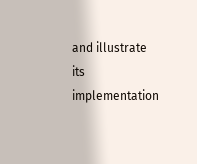and illustrate its implementation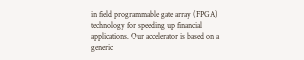in field programmable gate array (FPGA) technology for speeding up financial applications. Our accelerator is based on a generic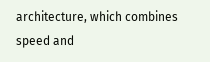architecture, which combines speed and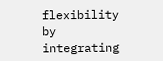flexibility by integrating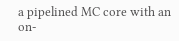a pipelined MC core with an on-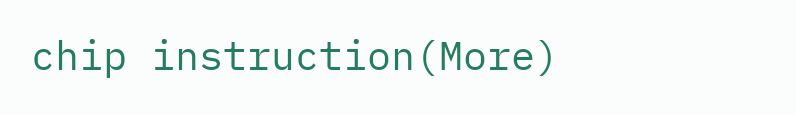chip instruction(More)